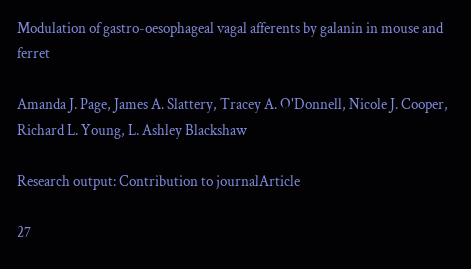Modulation of gastro-oesophageal vagal afferents by galanin in mouse and ferret

Amanda J. Page, James A. Slattery, Tracey A. O'Donnell, Nicole J. Cooper, Richard L. Young, L. Ashley Blackshaw

Research output: Contribution to journalArticle

27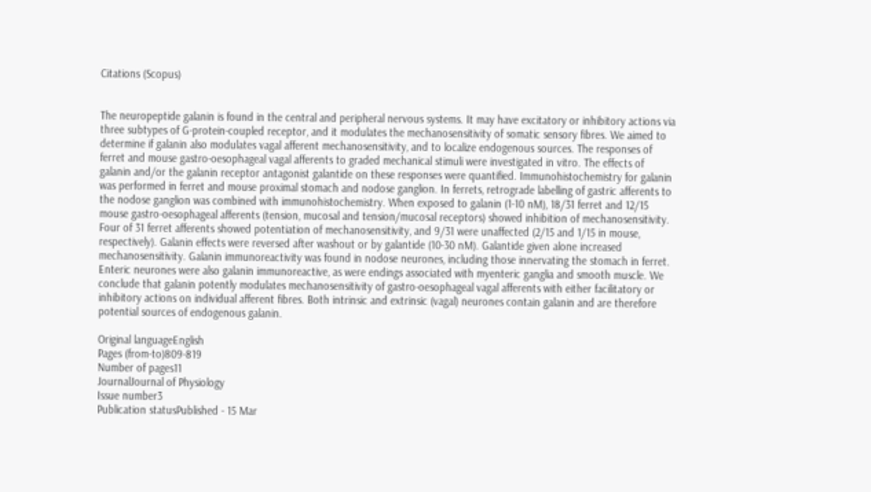Citations (Scopus)


The neuropeptide galanin is found in the central and peripheral nervous systems. It may have excitatory or inhibitory actions via three subtypes of G-protein-coupled receptor, and it modulates the mechanosensitivity of somatic sensory fibres. We aimed to determine if galanin also modulates vagal afferent mechanosensitivity, and to localize endogenous sources. The responses of ferret and mouse gastro-oesophageal vagal afferents to graded mechanical stimuli were investigated in vitro. The effects of galanin and/or the galanin receptor antagonist galantide on these responses were quantified. Immunohistochemistry for galanin was performed in ferret and mouse proximal stomach and nodose ganglion. In ferrets, retrograde labelling of gastric afferents to the nodose ganglion was combined with immunohistochemistry. When exposed to galanin (1-10 nM), 18/31 ferret and 12/15 mouse gastro-oesophageal afferents (tension, mucosal and tension/mucosal receptors) showed inhibition of mechanosensitivity. Four of 31 ferret afferents showed potentiation of mechanosensitivity, and 9/31 were unaffected (2/15 and 1/15 in mouse, respectively). Galanin effects were reversed after washout or by galantide (10-30 nM). Galantide given alone increased mechanosensitivity. Galanin immunoreactivity was found in nodose neurones, including those innervating the stomach in ferret. Enteric neurones were also galanin immunoreactive, as were endings associated with myenteric ganglia and smooth muscle. We conclude that galanin potently modulates mechanosensitivity of gastro-oesophageal vagal afferents with either facilitatory or inhibitory actions on individual afferent fibres. Both intrinsic and extrinsic (vagal) neurones contain galanin and are therefore potential sources of endogenous galanin.

Original languageEnglish
Pages (from-to)809-819
Number of pages11
JournalJournal of Physiology
Issue number3
Publication statusPublished - 15 Mar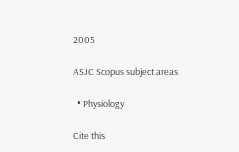2005

ASJC Scopus subject areas

  • Physiology

Cite this